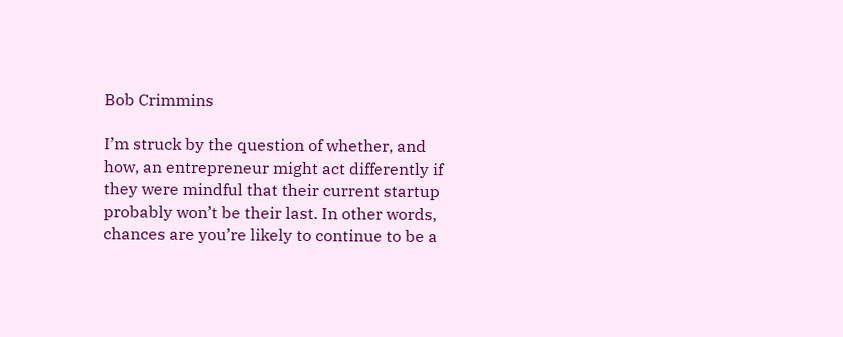Bob Crimmins

I’m struck by the question of whether, and how, an entrepreneur might act differently if they were mindful that their current startup probably won’t be their last. In other words, chances are you’re likely to continue to be a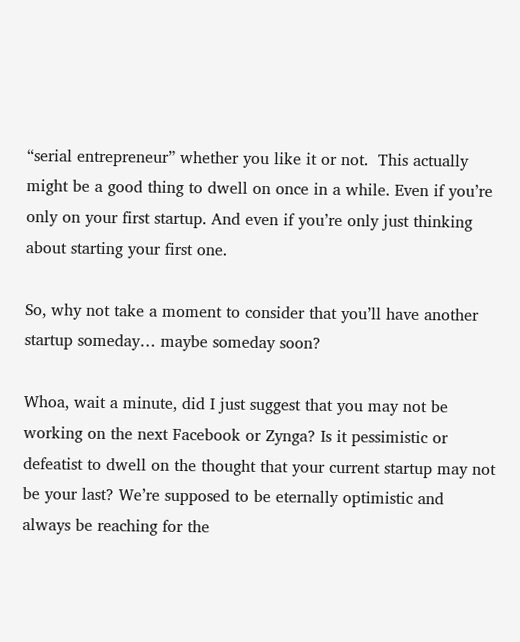“serial entrepreneur” whether you like it or not.  This actually might be a good thing to dwell on once in a while. Even if you’re only on your first startup. And even if you’re only just thinking about starting your first one.

So, why not take a moment to consider that you’ll have another startup someday… maybe someday soon?

Whoa, wait a minute, did I just suggest that you may not be working on the next Facebook or Zynga? Is it pessimistic or defeatist to dwell on the thought that your current startup may not be your last? We’re supposed to be eternally optimistic and always be reaching for the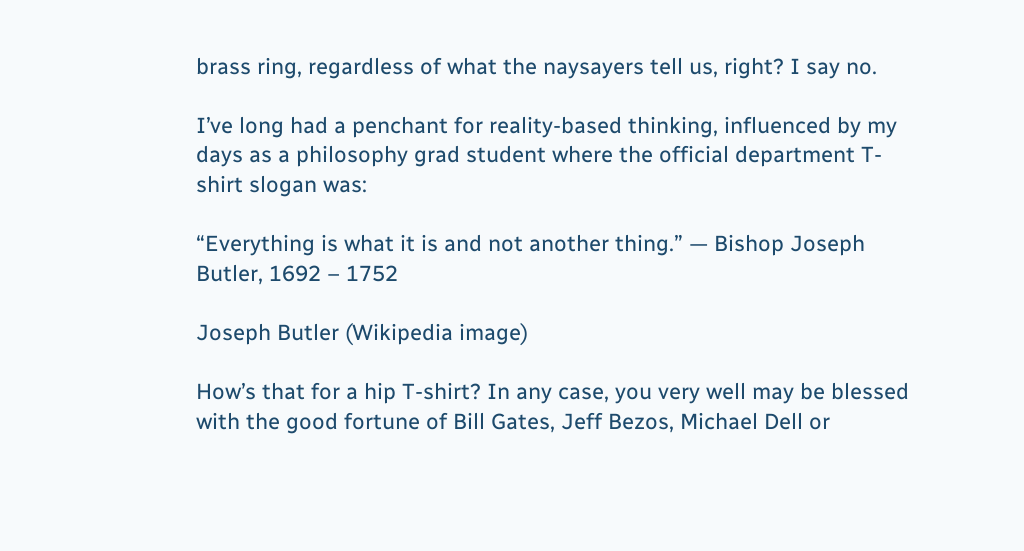brass ring, regardless of what the naysayers tell us, right? I say no.

I’ve long had a penchant for reality-based thinking, influenced by my days as a philosophy grad student where the official department T-shirt slogan was:

“Everything is what it is and not another thing.” — Bishop Joseph Butler, 1692 – 1752

Joseph Butler (Wikipedia image)

How’s that for a hip T-shirt? In any case, you very well may be blessed with the good fortune of Bill Gates, Jeff Bezos, Michael Dell or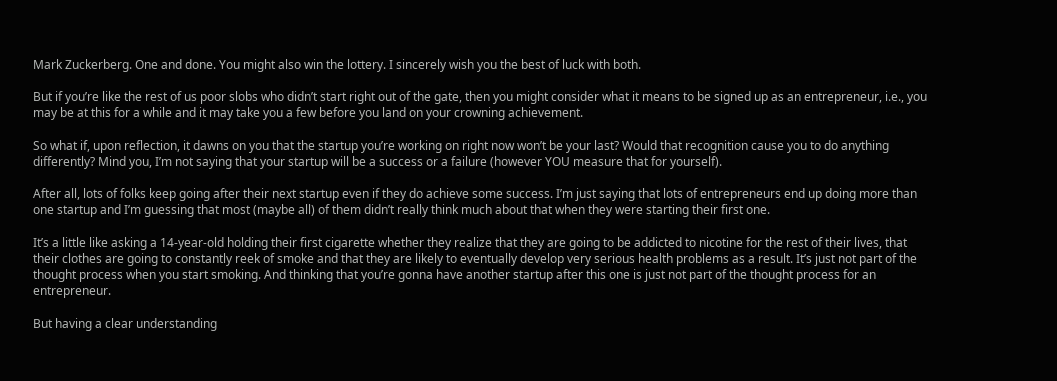Mark Zuckerberg. One and done. You might also win the lottery. I sincerely wish you the best of luck with both.

But if you’re like the rest of us poor slobs who didn’t start right out of the gate, then you might consider what it means to be signed up as an entrepreneur, i.e., you may be at this for a while and it may take you a few before you land on your crowning achievement.

So what if, upon reflection, it dawns on you that the startup you’re working on right now won’t be your last? Would that recognition cause you to do anything differently? Mind you, I’m not saying that your startup will be a success or a failure (however YOU measure that for yourself).

After all, lots of folks keep going after their next startup even if they do achieve some success. I’m just saying that lots of entrepreneurs end up doing more than one startup and I’m guessing that most (maybe all) of them didn’t really think much about that when they were starting their first one.

It’s a little like asking a 14-year-old holding their first cigarette whether they realize that they are going to be addicted to nicotine for the rest of their lives, that their clothes are going to constantly reek of smoke and that they are likely to eventually develop very serious health problems as a result. It’s just not part of the thought process when you start smoking. And thinking that you’re gonna have another startup after this one is just not part of the thought process for an entrepreneur.

But having a clear understanding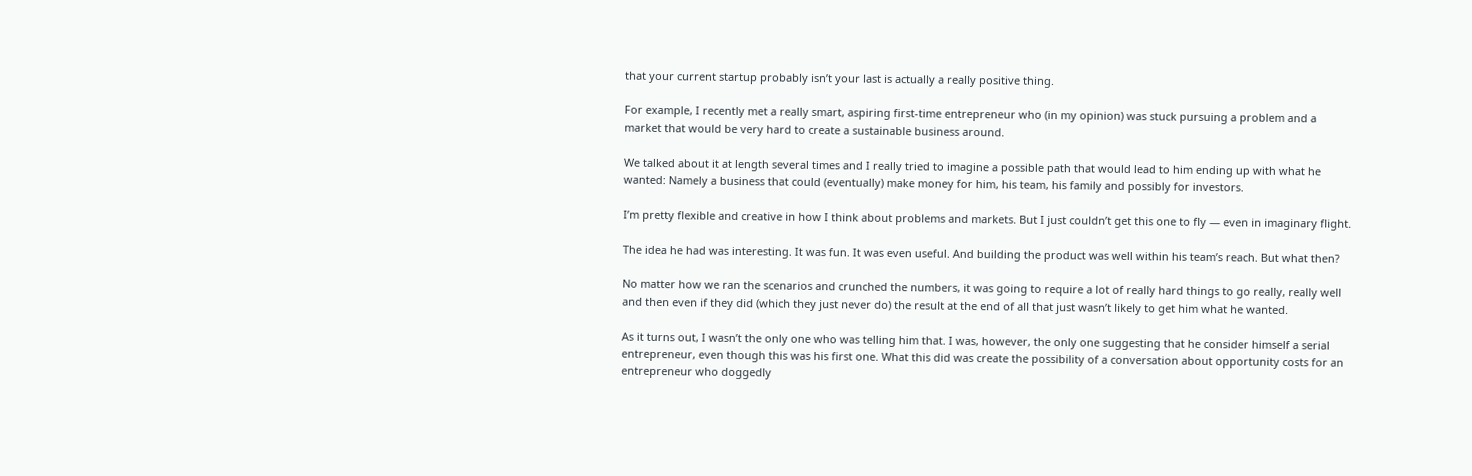that your current startup probably isn’t your last is actually a really positive thing.

For example, I recently met a really smart, aspiring first-time entrepreneur who (in my opinion) was stuck pursuing a problem and a market that would be very hard to create a sustainable business around.

We talked about it at length several times and I really tried to imagine a possible path that would lead to him ending up with what he wanted: Namely a business that could (eventually) make money for him, his team, his family and possibly for investors.

I’m pretty flexible and creative in how I think about problems and markets. But I just couldn’t get this one to fly — even in imaginary flight.

The idea he had was interesting. It was fun. It was even useful. And building the product was well within his team’s reach. But what then?

No matter how we ran the scenarios and crunched the numbers, it was going to require a lot of really hard things to go really, really well and then even if they did (which they just never do) the result at the end of all that just wasn’t likely to get him what he wanted.

As it turns out, I wasn’t the only one who was telling him that. I was, however, the only one suggesting that he consider himself a serial entrepreneur, even though this was his first one. What this did was create the possibility of a conversation about opportunity costs for an entrepreneur who doggedly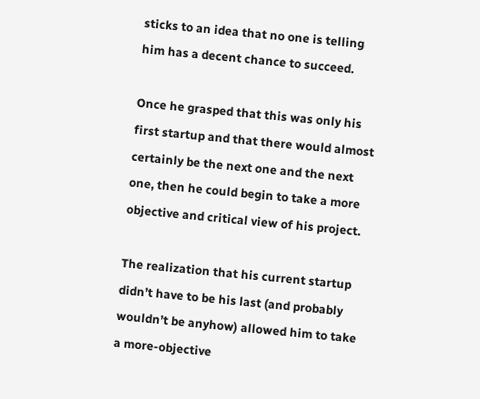sticks to an idea that no one is telling him has a decent chance to succeed.

Once he grasped that this was only his first startup and that there would almost certainly be the next one and the next one, then he could begin to take a more objective and critical view of his project.

The realization that his current startup didn’t have to be his last (and probably wouldn’t be anyhow) allowed him to take a more-objective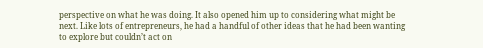perspective on what he was doing. It also opened him up to considering what might be next. Like lots of entrepreneurs, he had a handful of other ideas that he had been wanting to explore but couldn’t act on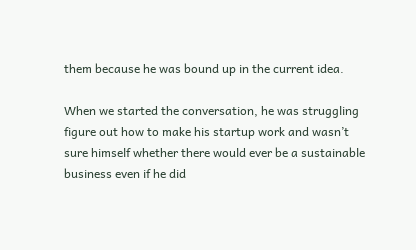them because he was bound up in the current idea.

When we started the conversation, he was struggling figure out how to make his startup work and wasn’t sure himself whether there would ever be a sustainable business even if he did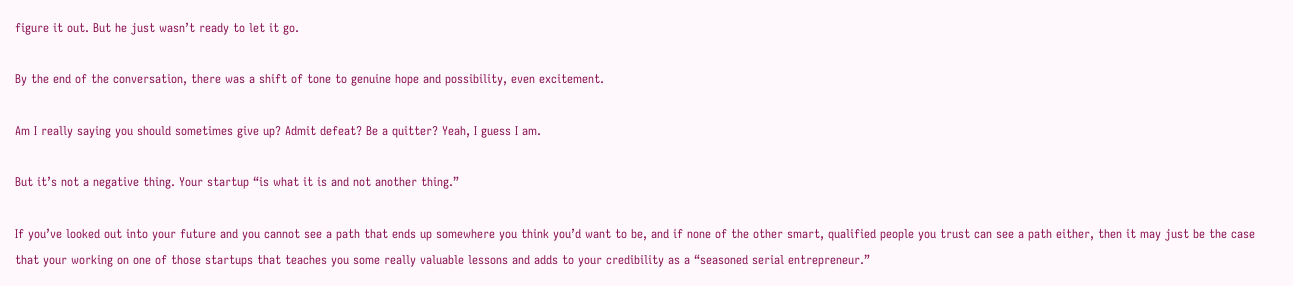figure it out. But he just wasn’t ready to let it go.

By the end of the conversation, there was a shift of tone to genuine hope and possibility, even excitement.

Am I really saying you should sometimes give up? Admit defeat? Be a quitter? Yeah, I guess I am.

But it’s not a negative thing. Your startup “is what it is and not another thing.”

If you’ve looked out into your future and you cannot see a path that ends up somewhere you think you’d want to be, and if none of the other smart, qualified people you trust can see a path either, then it may just be the case that your working on one of those startups that teaches you some really valuable lessons and adds to your credibility as a “seasoned serial entrepreneur.”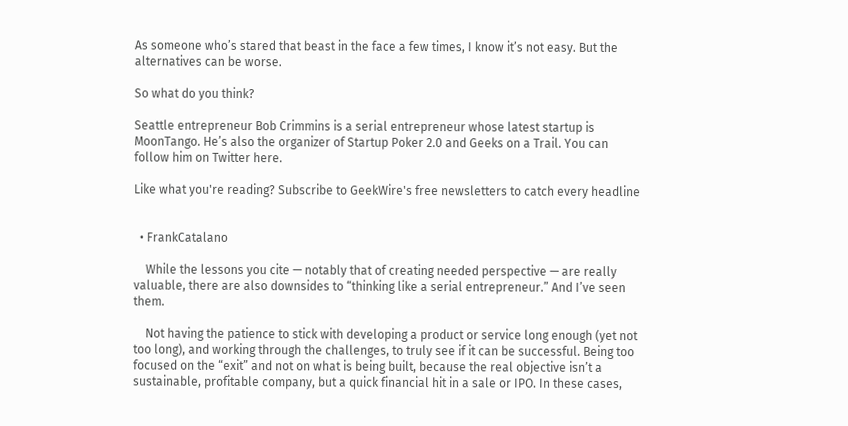As someone who’s stared that beast in the face a few times, I know it’s not easy. But the alternatives can be worse.

So what do you think?

Seattle entrepreneur Bob Crimmins is a serial entrepreneur whose latest startup is MoonTango. He’s also the organizer of Startup Poker 2.0 and Geeks on a Trail. You can follow him on Twitter here.

Like what you're reading? Subscribe to GeekWire's free newsletters to catch every headline


  • FrankCatalano

    While the lessons you cite — notably that of creating needed perspective — are really valuable, there are also downsides to “thinking like a serial entrepreneur.” And I’ve seen them.

    Not having the patience to stick with developing a product or service long enough (yet not too long), and working through the challenges, to truly see if it can be successful. Being too focused on the “exit” and not on what is being built, because the real objective isn’t a sustainable, profitable company, but a quick financial hit in a sale or IPO. In these cases,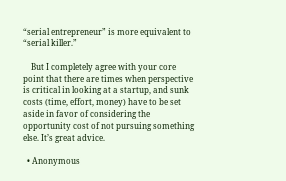“serial entrepreneur” is more equivalent to “serial killer.”

    But I completely agree with your core point that there are times when perspective is critical in looking at a startup, and sunk costs (time, effort, money) have to be set aside in favor of considering the opportunity cost of not pursuing something else. It’s great advice.

  • Anonymous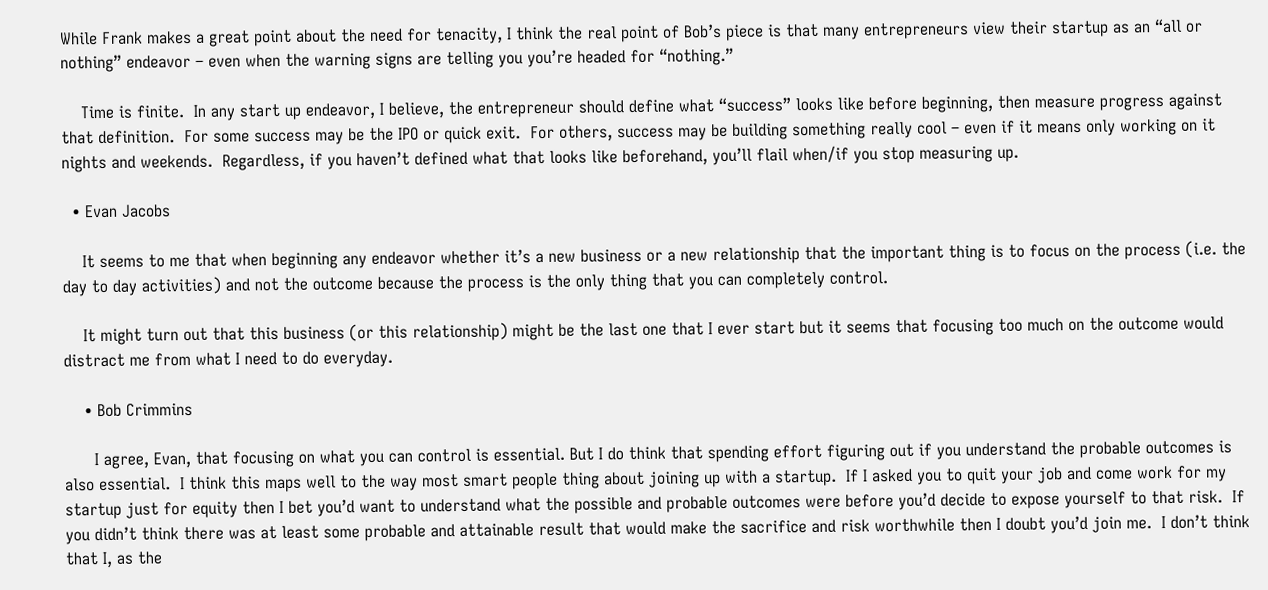While Frank makes a great point about the need for tenacity, I think the real point of Bob’s piece is that many entrepreneurs view their startup as an “all or nothing” endeavor – even when the warning signs are telling you you’re headed for “nothing.”

    Time is finite.  In any start up endeavor, I believe, the entrepreneur should define what “success” looks like before beginning, then measure progress against that definition.  For some success may be the IPO or quick exit.  For others, success may be building something really cool – even if it means only working on it nights and weekends.  Regardless, if you haven’t defined what that looks like beforehand, you’ll flail when/if you stop measuring up.

  • Evan Jacobs

    It seems to me that when beginning any endeavor whether it’s a new business or a new relationship that the important thing is to focus on the process (i.e. the day to day activities) and not the outcome because the process is the only thing that you can completely control.

    It might turn out that this business (or this relationship) might be the last one that I ever start but it seems that focusing too much on the outcome would distract me from what I need to do everyday.

    • Bob Crimmins

      I agree, Evan, that focusing on what you can control is essential. But I do think that spending effort figuring out if you understand the probable outcomes is also essential.  I think this maps well to the way most smart people thing about joining up with a startup.  If I asked you to quit your job and come work for my startup just for equity then I bet you’d want to understand what the possible and probable outcomes were before you’d decide to expose yourself to that risk.  If you didn’t think there was at least some probable and attainable result that would make the sacrifice and risk worthwhile then I doubt you’d join me.  I don’t think that I, as the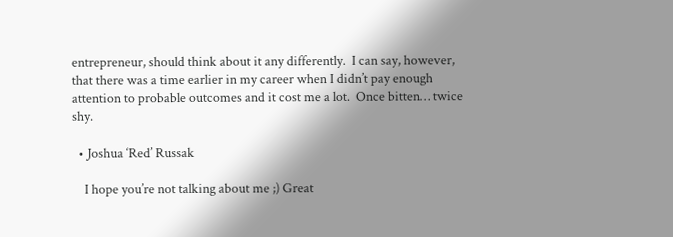entrepreneur, should think about it any differently.  I can say, however, that there was a time earlier in my career when I didn’t pay enough attention to probable outcomes and it cost me a lot.  Once bitten… twice shy.

  • Joshua ‘Red’ Russak

    I hope you’re not talking about me ;) Great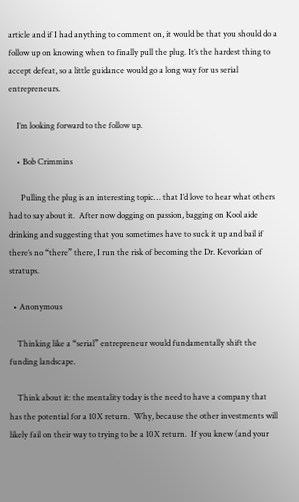article and if I had anything to comment on, it would be that you should do a follow up on knowing when to finally pull the plug. It’s the hardest thing to accept defeat, so a little guidance would go a long way for us serial entrepreneurs.

    I’m looking forward to the follow up.

    • Bob Crimmins

      Pulling the plug is an interesting topic… that I’d love to hear what others had to say about it.  After now dogging on passion, bagging on Kool aide drinking and suggesting that you sometimes have to suck it up and bail if there’s no “there” there, I run the risk of becoming the Dr. Kevorkian of stratups.

  • Anonymous

    Thinking like a “serial” entrepreneur would fundamentally shift the funding landscape.

    Think about it: the mentality today is the need to have a company that has the potential for a 10X return.  Why, because the other investments will likely fail on their way to trying to be a 10X return.  If you knew (and your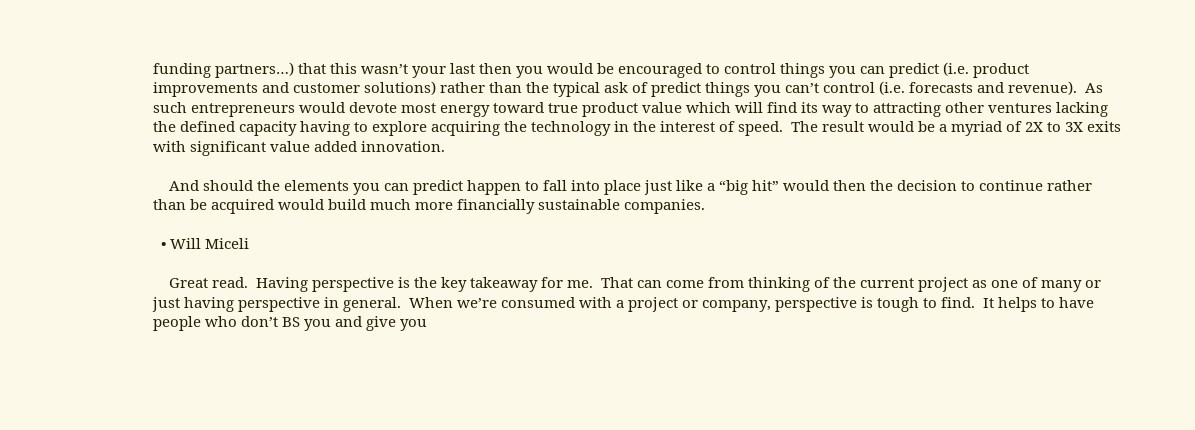funding partners…) that this wasn’t your last then you would be encouraged to control things you can predict (i.e. product improvements and customer solutions) rather than the typical ask of predict things you can’t control (i.e. forecasts and revenue).  As such entrepreneurs would devote most energy toward true product value which will find its way to attracting other ventures lacking the defined capacity having to explore acquiring the technology in the interest of speed.  The result would be a myriad of 2X to 3X exits with significant value added innovation.

    And should the elements you can predict happen to fall into place just like a “big hit” would then the decision to continue rather than be acquired would build much more financially sustainable companies.

  • Will Miceli

    Great read.  Having perspective is the key takeaway for me.  That can come from thinking of the current project as one of many or just having perspective in general.  When we’re consumed with a project or company, perspective is tough to find.  It helps to have people who don’t BS you and give you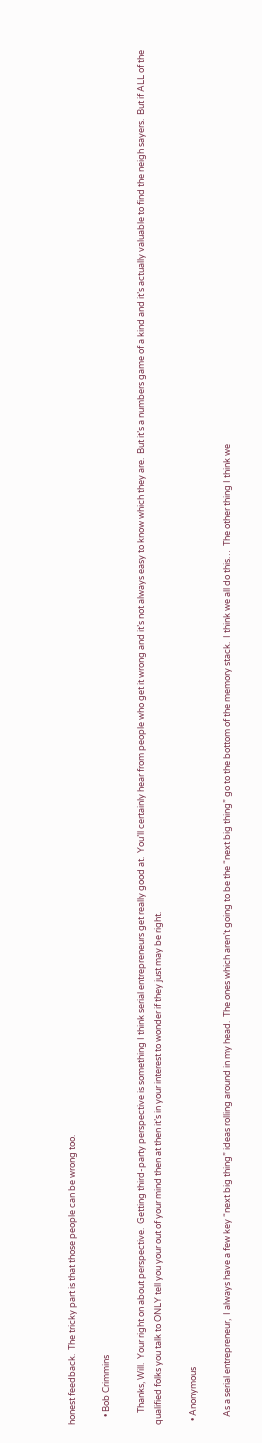honest feedback.  The tricky part is that those people can be wrong too.

    • Bob Crimmins

      Thanks, Will.  Your right on about perspective.  Getting third-party perspective is something I think serial entrepreneurs get really good at.  You’ll certainly hear from people who get it wrong and it’s not always easy to know which they are.  But it’s a numbers game of a kind and it’s actually valuable to find the neigh sayers.  But if ALL of the qualified folks you talk to ONLY tell you your out of your mind then at then it’s in your interest to wonder if they just may be right.

  • Anonymous

    As a serial entrepreneur,  I always have a few key “next big thing” ideas rolling around in my head.  The ones which aren’t going to be the “next big thing” go to the bottom of the memory stack.  I think we all do this…  The other thing I think we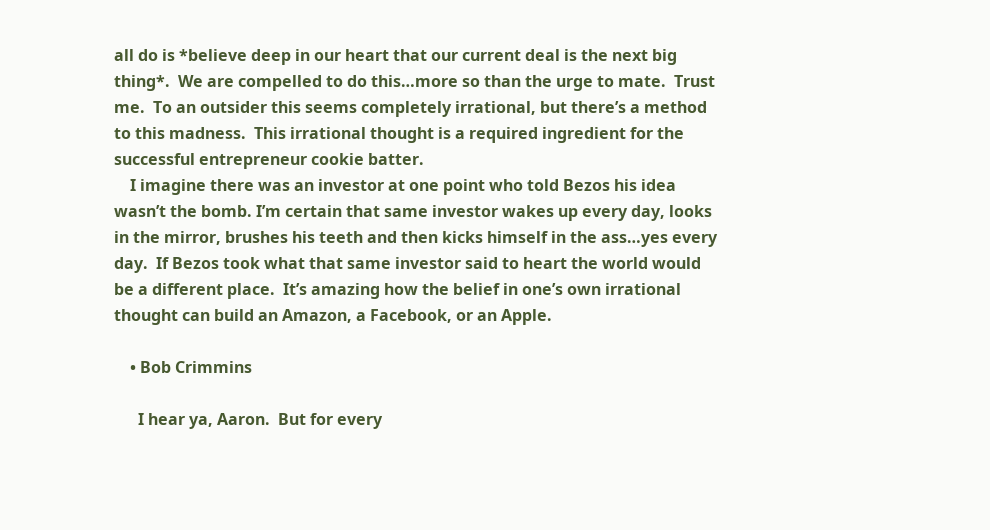all do is *believe deep in our heart that our current deal is the next big thing*.  We are compelled to do this…more so than the urge to mate.  Trust me.  To an outsider this seems completely irrational, but there’s a method to this madness.  This irrational thought is a required ingredient for the successful entrepreneur cookie batter.
    I imagine there was an investor at one point who told Bezos his idea wasn’t the bomb. I’m certain that same investor wakes up every day, looks in the mirror, brushes his teeth and then kicks himself in the ass…yes every day.  If Bezos took what that same investor said to heart the world would be a different place.  It’s amazing how the belief in one’s own irrational thought can build an Amazon, a Facebook, or an Apple.

    • Bob Crimmins

      I hear ya, Aaron.  But for every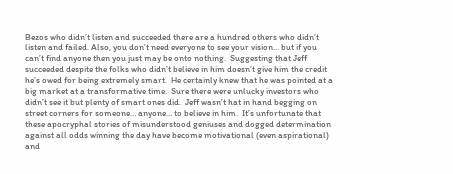Bezos who didn’t listen and succeeded there are a hundred others who didn’t listen and failed. Also, you don’t need everyone to see your vision… but if you can’t find anyone then you just may be onto nothing.  Suggesting that Jeff succeeded despite the folks who didn’t believe in him doesn’t give him the credit he’s owed for being extremely smart.  He certainly knew that he was pointed at a big market at a transformative time.  Sure there were unlucky investors who didn’t see it but plenty of smart ones did.  Jeff wasn’t hat in hand begging on street corners for someone… anyone… to believe in him.  It’s unfortunate that these apocryphal stories of misunderstood geniuses and dogged determination against all odds winning the day have become motivational (even aspirational) and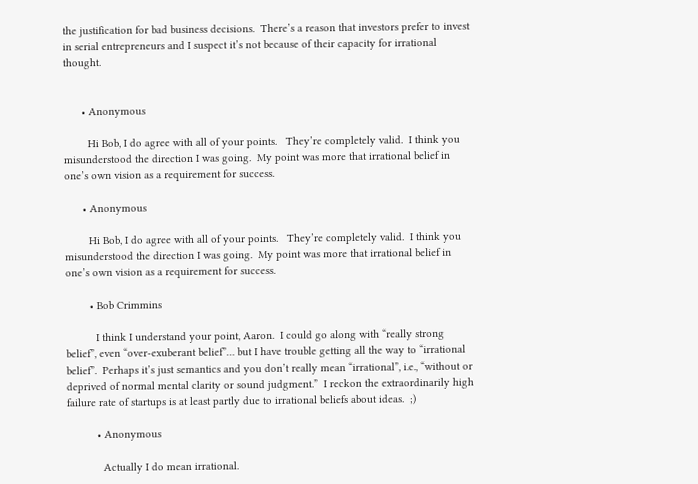the justification for bad business decisions.  There’s a reason that investors prefer to invest in serial entrepreneurs and I suspect it’s not because of their capacity for irrational thought.


      • Anonymous

        Hi Bob, I do agree with all of your points.   They’re completely valid.  I think you misunderstood the direction I was going.  My point was more that irrational belief in one’s own vision as a requirement for success.

      • Anonymous

        Hi Bob, I do agree with all of your points.   They’re completely valid.  I think you misunderstood the direction I was going.  My point was more that irrational belief in one’s own vision as a requirement for success.

        • Bob Crimmins

          I think I understand your point, Aaron.  I could go along with “really strong belief”, even “over-exuberant belief”… but I have trouble getting all the way to “irrational belief”.  Perhaps it’s just semantics and you don’t really mean “irrational”, i.e., “without or deprived of normal mental clarity or sound judgment.”  I reckon the extraordinarily high failure rate of startups is at least partly due to irrational beliefs about ideas.  ;)

          • Anonymous

            Actually I do mean irrational.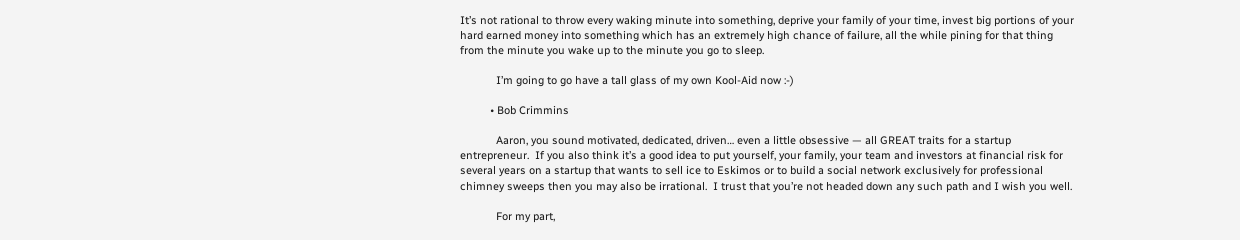It’s not rational to throw every waking minute into something, deprive your family of your time, invest big portions of your hard earned money into something which has an extremely high chance of failure, all the while pining for that thing from the minute you wake up to the minute you go to sleep.

            I’m going to go have a tall glass of my own Kool-Aid now :-)

          • Bob Crimmins

            Aaron, you sound motivated, dedicated, driven… even a little obsessive — all GREAT traits for a startup entrepreneur.  If you also think it’s a good idea to put yourself, your family, your team and investors at financial risk for several years on a startup that wants to sell ice to Eskimos or to build a social network exclusively for professional chimney sweeps then you may also be irrational.  I trust that you’re not headed down any such path and I wish you well.

            For my part,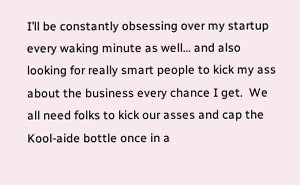I’ll be constantly obsessing over my startup every waking minute as well… and also looking for really smart people to kick my ass about the business every chance I get.  We all need folks to kick our asses and cap the Kool-aide bottle once in a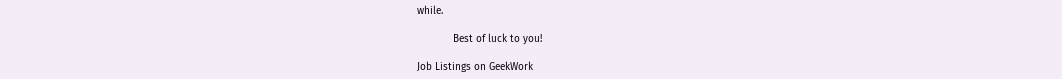while.

            Best of luck to you!

Job Listings on GeekWork